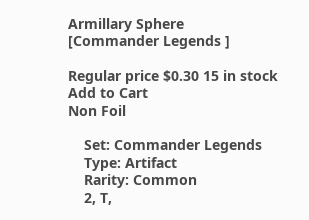Armillary Sphere
[Commander Legends ]

Regular price $0.30 15 in stock
Add to Cart
Non Foil

    Set: Commander Legends
    Type: Artifact
    Rarity: Common
    2, T,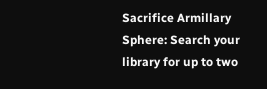Sacrifice Armillary Sphere: Search your library for up to two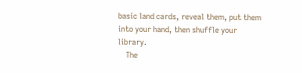basic land cards, reveal them, put them into your hand, then shuffle your library.
    The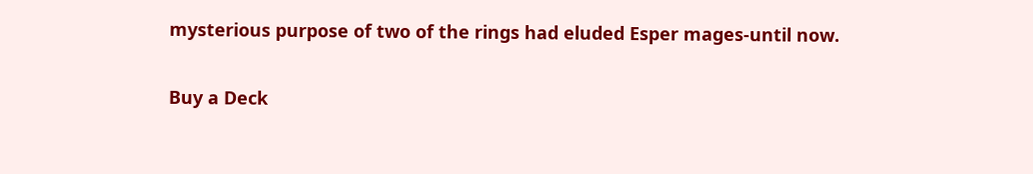mysterious purpose of two of the rings had eluded Esper mages-until now.

Buy a Deck